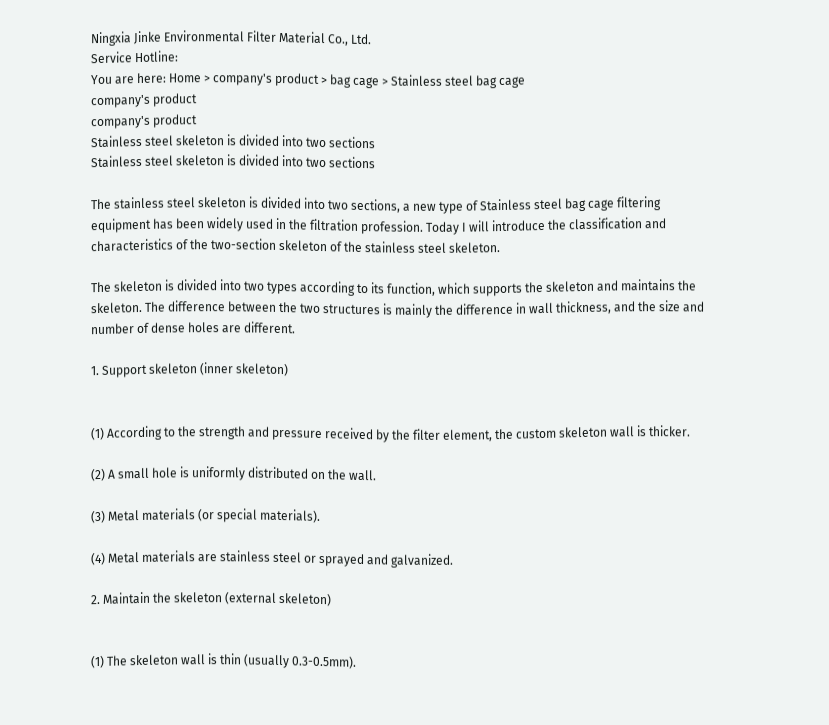Ningxia Jinke Environmental Filter Material Co., Ltd.
Service Hotline:
You are here: Home > company's product > bag cage > Stainless steel bag cage
company's product
company's product
Stainless steel skeleton is divided into two sections
Stainless steel skeleton is divided into two sections

The stainless steel skeleton is divided into two sections, a new type of Stainless steel bag cage filtering equipment has been widely used in the filtration profession. Today I will introduce the classification and characteristics of the two-section skeleton of the stainless steel skeleton.

The skeleton is divided into two types according to its function, which supports the skeleton and maintains the skeleton. The difference between the two structures is mainly the difference in wall thickness, and the size and number of dense holes are different.

1. Support skeleton (inner skeleton)


(1) According to the strength and pressure received by the filter element, the custom skeleton wall is thicker.

(2) A small hole is uniformly distributed on the wall.

(3) Metal materials (or special materials).

(4) Metal materials are stainless steel or sprayed and galvanized.

2. Maintain the skeleton (external skeleton)


(1) The skeleton wall is thin (usually 0.3-0.5mm).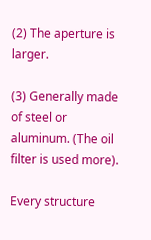(2) The aperture is larger.

(3) Generally made of steel or aluminum. (The oil filter is used more).

Every structure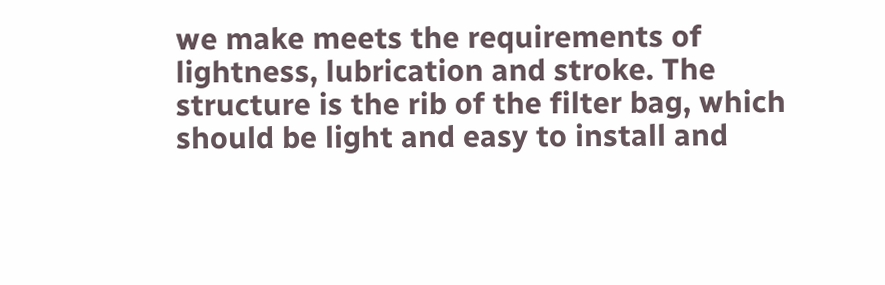we make meets the requirements of lightness, lubrication and stroke. The structure is the rib of the filter bag, which should be light and easy to install and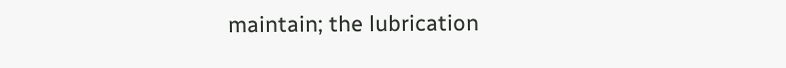maintain; the lubrication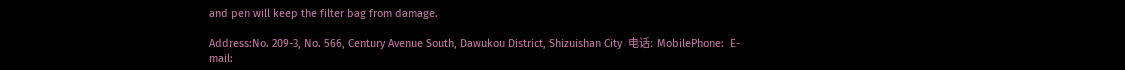and pen will keep the filter bag from damage.

Address:No. 209-3, No. 566, Century Avenue South, Dawukou District, Shizuishan City  电话:  MobilePhone:  E-mail: